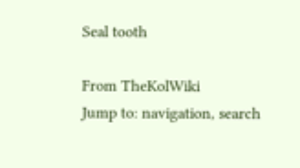Seal tooth

From TheKolWiki
Jump to: navigation, search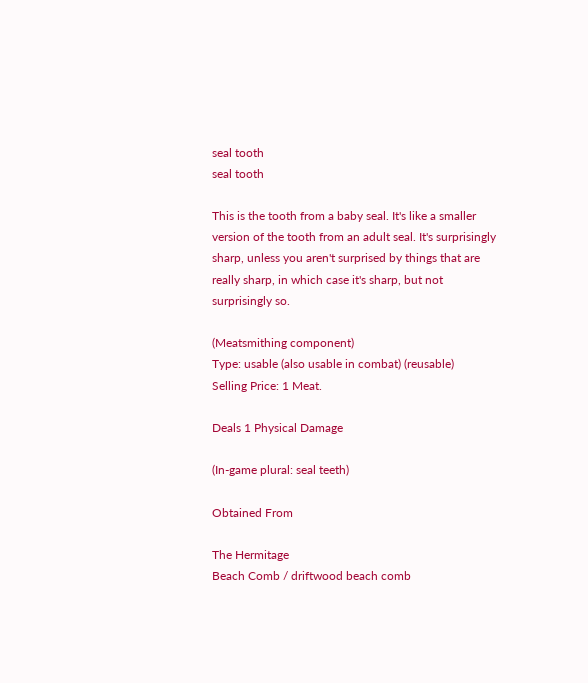seal tooth
seal tooth

This is the tooth from a baby seal. It's like a smaller version of the tooth from an adult seal. It's surprisingly sharp, unless you aren't surprised by things that are really sharp, in which case it's sharp, but not surprisingly so.

(Meatsmithing component)
Type: usable (also usable in combat) (reusable)
Selling Price: 1 Meat.

Deals 1 Physical Damage

(In-game plural: seal teeth)

Obtained From

The Hermitage
Beach Comb / driftwood beach comb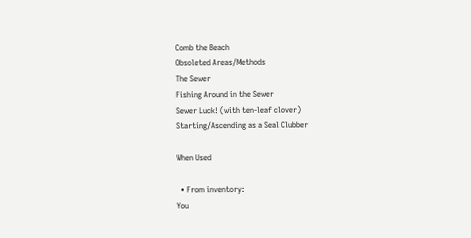Comb the Beach
Obsoleted Areas/Methods
The Sewer
Fishing Around in the Sewer
Sewer Luck! (with ten-leaf clover)
Starting/Ascending as a Seal Clubber

When Used

  • From inventory:
You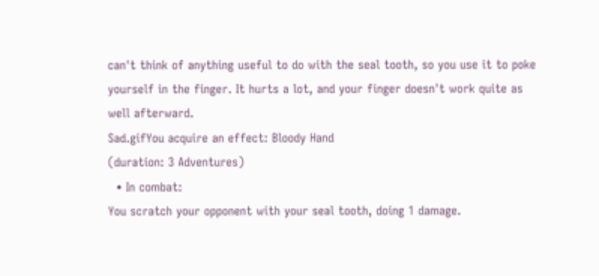can't think of anything useful to do with the seal tooth, so you use it to poke yourself in the finger. It hurts a lot, and your finger doesn't work quite as well afterward.
Sad.gifYou acquire an effect: Bloody Hand
(duration: 3 Adventures)
  • In combat:
You scratch your opponent with your seal tooth, doing 1 damage.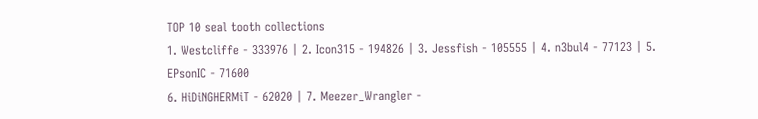TOP 10 seal tooth collections
1. Westcliffe - 333976 | 2. Icon315 - 194826 | 3. Jessfish - 105555 | 4. n3bul4 - 77123 | 5. EPsonIC - 71600
6. HiDiNGHERMiT - 62020 | 7. Meezer_Wrangler -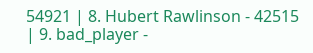54921 | 8. Hubert Rawlinson - 42515 | 9. bad_player -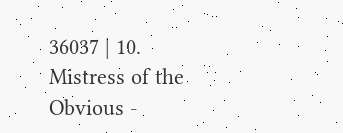36037 | 10. Mistress of the Obvious -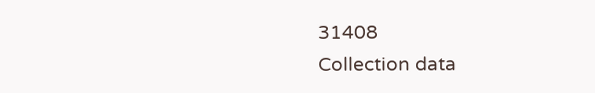31408
Collection data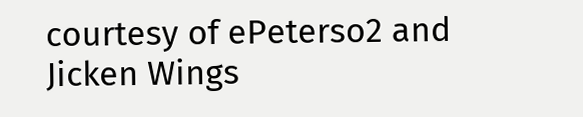courtesy of ePeterso2 and Jicken Wings